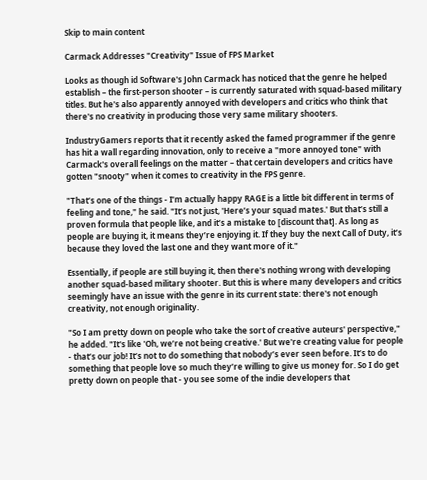Skip to main content

Carmack Addresses "Creativity" Issue of FPS Market

Looks as though id Software's John Carmack has noticed that the genre he helped establish – the first-person shooter – is currently saturated with squad-based military titles. But he's also apparently annoyed with developers and critics who think that there's no creativity in producing those very same military shooters.

IndustryGamers reports that it recently asked the famed programmer if the genre has hit a wall regarding innovation, only to receive a "more annoyed tone" with Carmack's overall feelings on the matter – that certain developers and critics have gotten "snooty" when it comes to creativity in the FPS genre.

"That’s one of the things - I’m actually happy RAGE is a little bit different in terms of feeling and tone," he said. "It’s not just, 'Here’s your squad mates.' But that’s still a proven formula that people like, and it’s a mistake to [discount that]. As long as people are buying it, it means they’re enjoying it. If they buy the next Call of Duty, it’s because they loved the last one and they want more of it."

Essentially, if people are still buying it, then there's nothing wrong with developing another squad-based military shooter. But this is where many developers and critics seemingly have an issue with the genre in its current state: there's not enough creativity, not enough originality.

"So I am pretty down on people who take the sort of creative auteurs' perspective," he added. "It's like 'Oh, we’re not being creative.' But we're creating value for people - that’s our job! It’s not to do something that nobody’s ever seen before. It’s to do something that people love so much they’re willing to give us money for. So I do get pretty down on people that - you see some of the indie developers that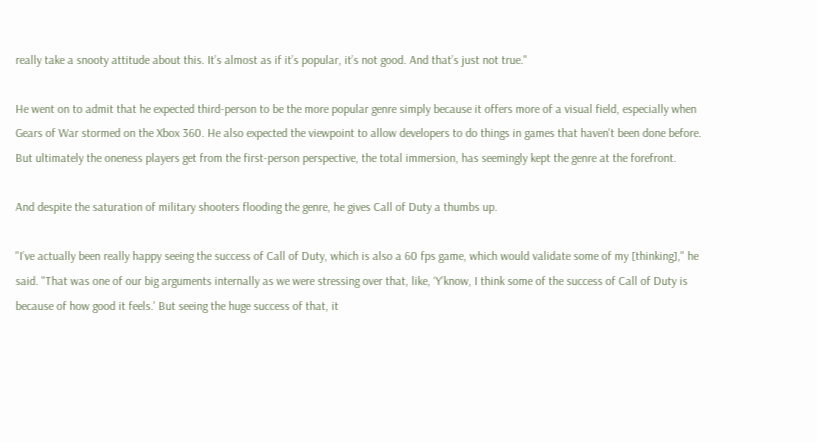really take a snooty attitude about this. It’s almost as if it’s popular, it’s not good. And that’s just not true."

He went on to admit that he expected third-person to be the more popular genre simply because it offers more of a visual field, especially when Gears of War stormed on the Xbox 360. He also expected the viewpoint to allow developers to do things in games that haven't been done before. But ultimately the oneness players get from the first-person perspective, the total immersion, has seemingly kept the genre at the forefront.

And despite the saturation of military shooters flooding the genre, he gives Call of Duty a thumbs up.

"I’ve actually been really happy seeing the success of Call of Duty, which is also a 60 fps game, which would validate some of my [thinking]," he said. "That was one of our big arguments internally as we were stressing over that, like, ‘Y’know, I think some of the success of Call of Duty is because of how good it feels.' But seeing the huge success of that, it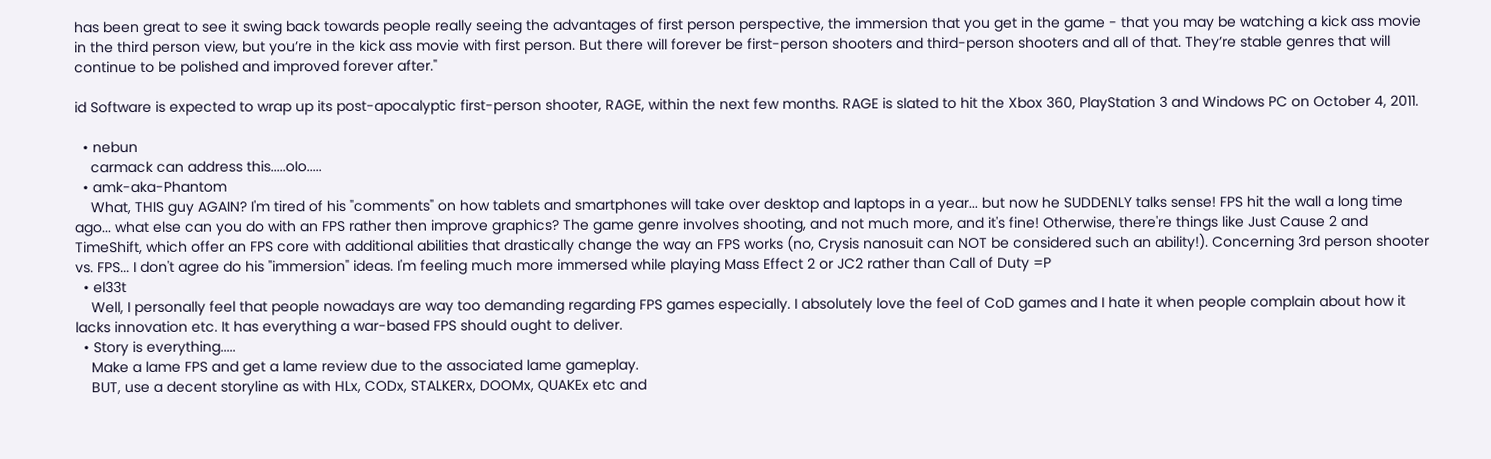has been great to see it swing back towards people really seeing the advantages of first person perspective, the immersion that you get in the game - that you may be watching a kick ass movie in the third person view, but you’re in the kick ass movie with first person. But there will forever be first-person shooters and third-person shooters and all of that. They’re stable genres that will continue to be polished and improved forever after."

id Software is expected to wrap up its post-apocalyptic first-person shooter, RAGE, within the next few months. RAGE is slated to hit the Xbox 360, PlayStation 3 and Windows PC on October 4, 2011.

  • nebun
    carmack can address this.....oIo.....
  • amk-aka-Phantom
    What, THIS guy AGAIN? I'm tired of his "comments" on how tablets and smartphones will take over desktop and laptops in a year... but now he SUDDENLY talks sense! FPS hit the wall a long time ago... what else can you do with an FPS rather then improve graphics? The game genre involves shooting, and not much more, and it's fine! Otherwise, there're things like Just Cause 2 and TimeShift, which offer an FPS core with additional abilities that drastically change the way an FPS works (no, Crysis nanosuit can NOT be considered such an ability!). Concerning 3rd person shooter vs. FPS... I don't agree do his "immersion" ideas. I'm feeling much more immersed while playing Mass Effect 2 or JC2 rather than Call of Duty =P
  • el33t
    Well, I personally feel that people nowadays are way too demanding regarding FPS games especially. I absolutely love the feel of CoD games and I hate it when people complain about how it lacks innovation etc. It has everything a war-based FPS should ought to deliver.
  • Story is everything.....
    Make a lame FPS and get a lame review due to the associated lame gameplay.
    BUT, use a decent storyline as with HLx, CODx, STALKERx, DOOMx, QUAKEx etc and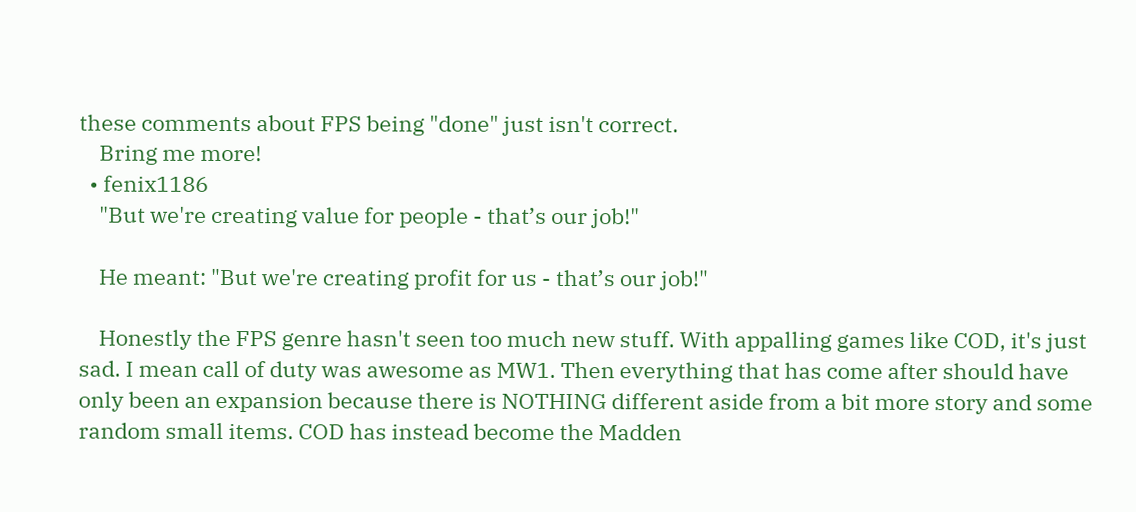these comments about FPS being "done" just isn't correct.
    Bring me more!
  • fenix1186
    "But we're creating value for people - that’s our job!"

    He meant: "But we're creating profit for us - that’s our job!"

    Honestly the FPS genre hasn't seen too much new stuff. With appalling games like COD, it's just sad. I mean call of duty was awesome as MW1. Then everything that has come after should have only been an expansion because there is NOTHING different aside from a bit more story and some random small items. COD has instead become the Madden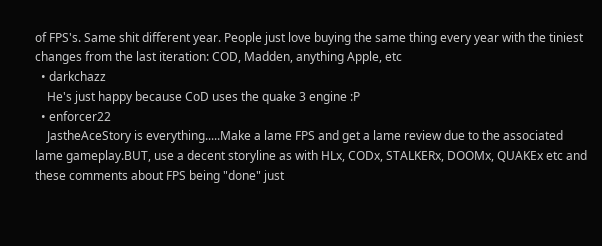of FPS's. Same shit different year. People just love buying the same thing every year with the tiniest changes from the last iteration: COD, Madden, anything Apple, etc
  • darkchazz
    He's just happy because CoD uses the quake 3 engine :P
  • enforcer22
    JastheAceStory is everything.....Make a lame FPS and get a lame review due to the associated lame gameplay.BUT, use a decent storyline as with HLx, CODx, STALKERx, DOOMx, QUAKEx etc and these comments about FPS being "done" just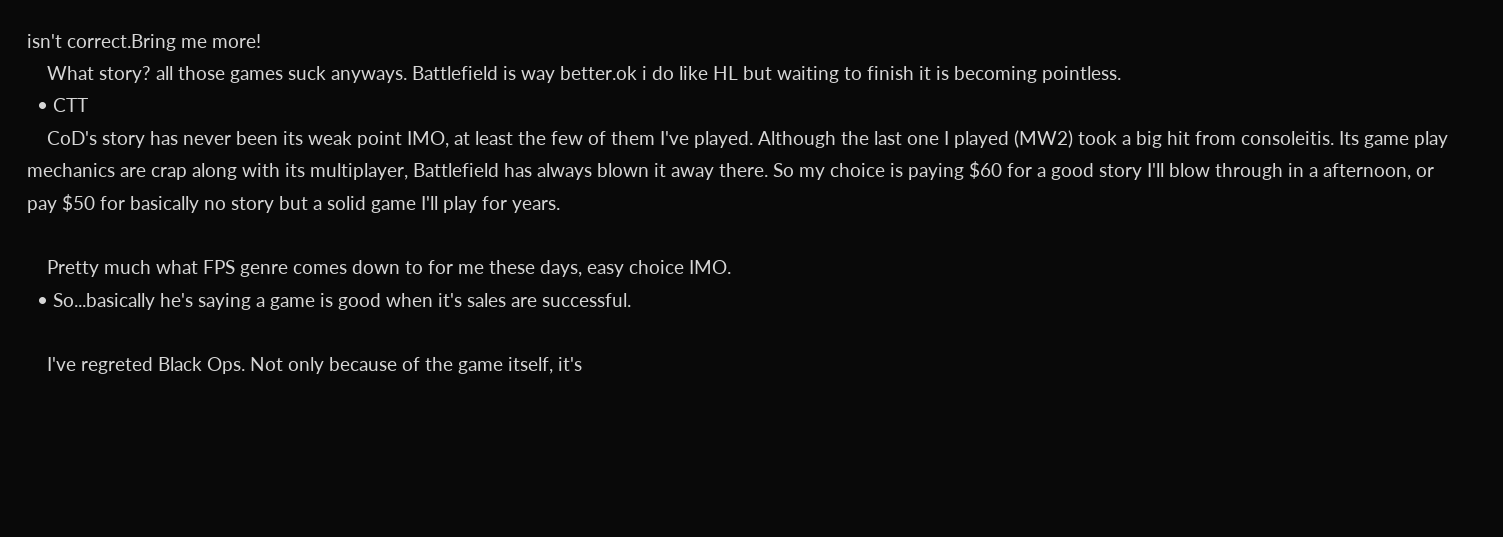isn't correct.Bring me more!
    What story? all those games suck anyways. Battlefield is way better.ok i do like HL but waiting to finish it is becoming pointless.
  • CTT
    CoD's story has never been its weak point IMO, at least the few of them I've played. Although the last one I played (MW2) took a big hit from consoleitis. Its game play mechanics are crap along with its multiplayer, Battlefield has always blown it away there. So my choice is paying $60 for a good story I'll blow through in a afternoon, or pay $50 for basically no story but a solid game I'll play for years.

    Pretty much what FPS genre comes down to for me these days, easy choice IMO.
  • So...basically he's saying a game is good when it's sales are successful.

    I've regreted Black Ops. Not only because of the game itself, it's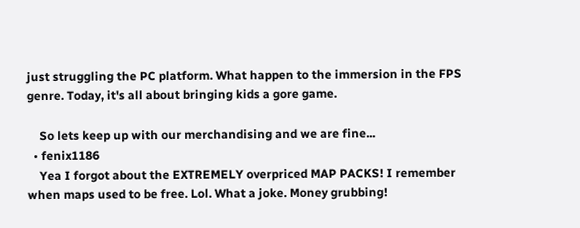just struggling the PC platform. What happen to the immersion in the FPS genre. Today, it's all about bringing kids a gore game.

    So lets keep up with our merchandising and we are fine...
  • fenix1186
    Yea I forgot about the EXTREMELY overpriced MAP PACKS! I remember when maps used to be free. Lol. What a joke. Money grubbing!